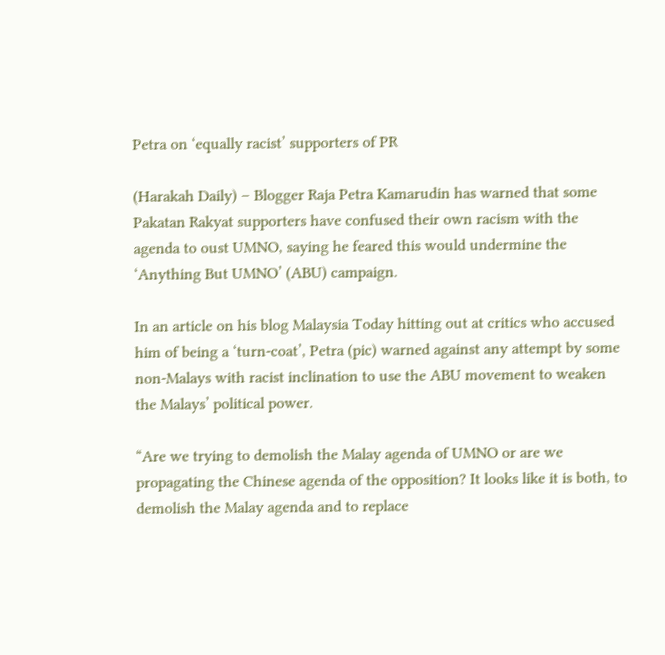Petra on ‘equally racist’ supporters of PR

(Harakah Daily) – Blogger Raja Petra Kamarudin has warned that some Pakatan Rakyat supporters have confused their own racism with the agenda to oust UMNO, saying he feared this would undermine the ‘Anything But UMNO’ (ABU) campaign.

In an article on his blog Malaysia Today hitting out at critics who accused him of being a ‘turn-coat’, Petra (pic) warned against any attempt by some non-Malays with racist inclination to use the ABU movement to weaken the Malays’ political power.

“Are we trying to demolish the Malay agenda of UMNO or are we propagating the Chinese agenda of the opposition? It looks like it is both, to demolish the Malay agenda and to replace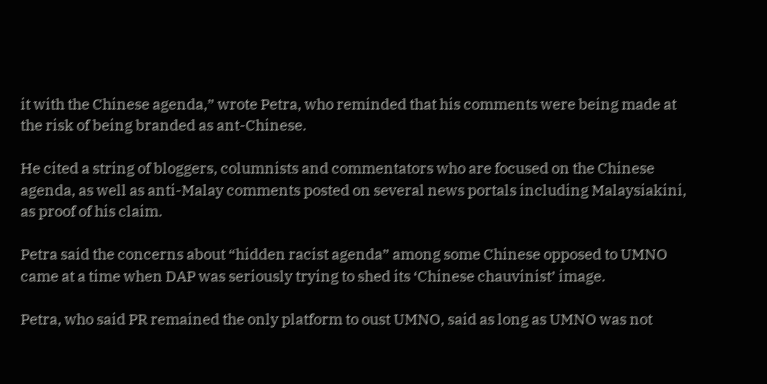it with the Chinese agenda,” wrote Petra, who reminded that his comments were being made at the risk of being branded as ant-Chinese.

He cited a string of bloggers, columnists and commentators who are focused on the Chinese agenda, as well as anti-Malay comments posted on several news portals including Malaysiakini, as proof of his claim.

Petra said the concerns about “hidden racist agenda” among some Chinese opposed to UMNO came at a time when DAP was seriously trying to shed its ‘Chinese chauvinist’ image.

Petra, who said PR remained the only platform to oust UMNO, said as long as UMNO was not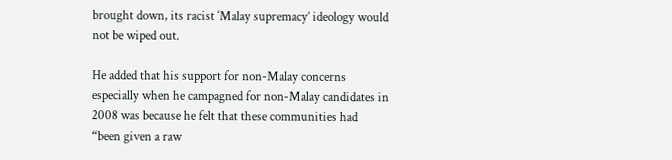brought down, its racist ‘Malay supremacy’ ideology would not be wiped out.

He added that his support for non-Malay concerns especially when he campagned for non-Malay candidates in 2008 was because he felt that these communities had “been given a raw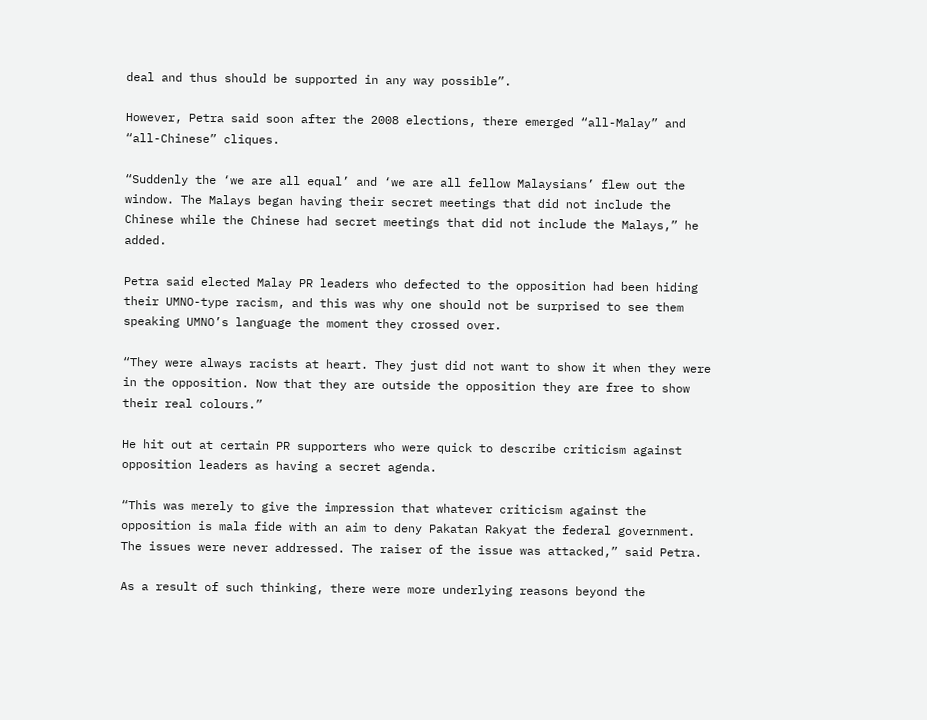deal and thus should be supported in any way possible”.

However, Petra said soon after the 2008 elections, there emerged “all-Malay” and “all-Chinese” cliques.

“Suddenly the ‘we are all equal’ and ‘we are all fellow Malaysians’ flew out the window. The Malays began having their secret meetings that did not include the Chinese while the Chinese had secret meetings that did not include the Malays,” he added.

Petra said elected Malay PR leaders who defected to the opposition had been hiding their UMNO-type racism, and this was why one should not be surprised to see them speaking UMNO’s language the moment they crossed over.

“They were always racists at heart. They just did not want to show it when they were in the opposition. Now that they are outside the opposition they are free to show their real colours.”

He hit out at certain PR supporters who were quick to describe criticism against opposition leaders as having a secret agenda.

“This was merely to give the impression that whatever criticism against the opposition is mala fide with an aim to deny Pakatan Rakyat the federal government. The issues were never addressed. The raiser of the issue was attacked,” said Petra.

As a result of such thinking, there were more underlying reasons beyond the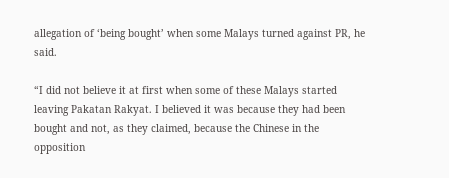allegation of ‘being bought’ when some Malays turned against PR, he said.

“I did not believe it at first when some of these Malays started leaving Pakatan Rakyat. I believed it was because they had been bought and not, as they claimed, because the Chinese in the opposition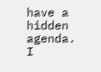have a hidden agenda. I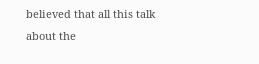believed that all this talk about the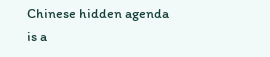Chinese hidden agenda is a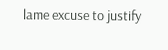lame excuse to justify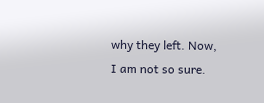why they left. Now, I am not so sure.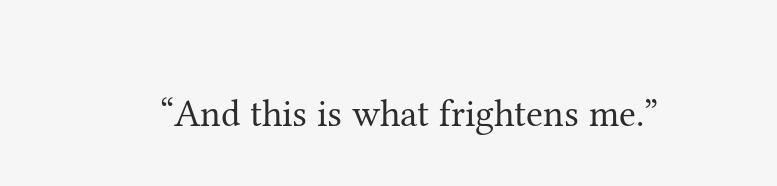“And this is what frightens me.”